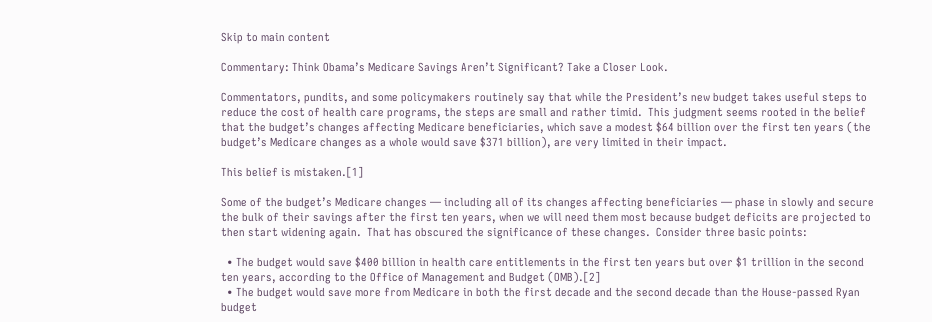Skip to main content

Commentary: Think Obama’s Medicare Savings Aren’t Significant? Take a Closer Look.

Commentators, pundits, and some policymakers routinely say that while the President’s new budget takes useful steps to reduce the cost of health care programs, the steps are small and rather timid.  This judgment seems rooted in the belief that the budget’s changes affecting Medicare beneficiaries, which save a modest $64 billion over the first ten years (the budget’s Medicare changes as a whole would save $371 billion), are very limited in their impact.

This belief is mistaken.[1]

Some of the budget’s Medicare changes — including all of its changes affecting beneficiaries — phase in slowly and secure the bulk of their savings after the first ten years, when we will need them most because budget deficits are projected to then start widening again.  That has obscured the significance of these changes.  Consider three basic points:

  • The budget would save $400 billion in health care entitlements in the first ten years but over $1 trillion in the second ten years, according to the Office of Management and Budget (OMB).[2]
  • The budget would save more from Medicare in both the first decade and the second decade than the House-passed Ryan budget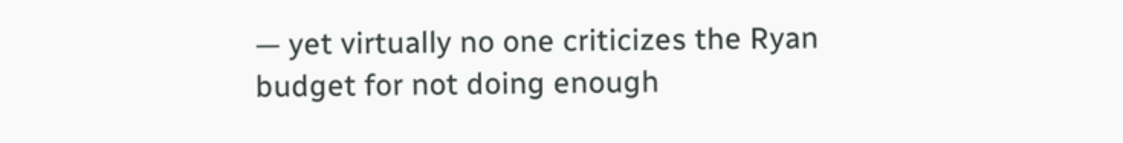— yet virtually no one criticizes the Ryan budget for not doing enough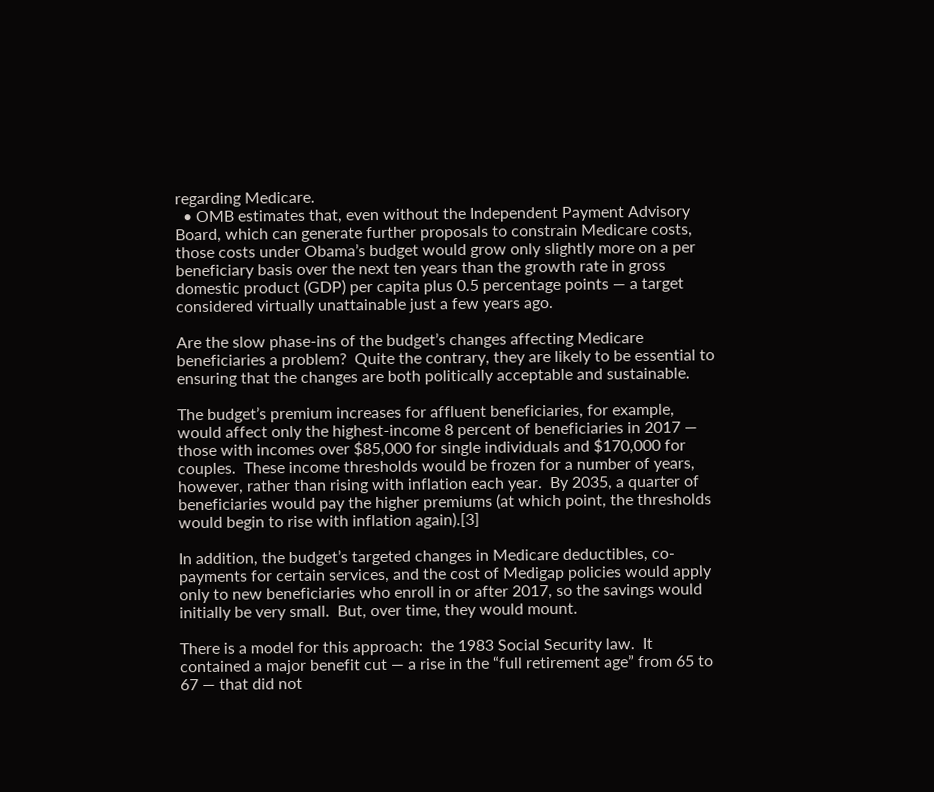regarding Medicare.
  • OMB estimates that, even without the Independent Payment Advisory Board, which can generate further proposals to constrain Medicare costs, those costs under Obama’s budget would grow only slightly more on a per beneficiary basis over the next ten years than the growth rate in gross domestic product (GDP) per capita plus 0.5 percentage points — a target considered virtually unattainable just a few years ago.

Are the slow phase-ins of the budget’s changes affecting Medicare beneficiaries a problem?  Quite the contrary, they are likely to be essential to ensuring that the changes are both politically acceptable and sustainable.

The budget’s premium increases for affluent beneficiaries, for example, would affect only the highest-income 8 percent of beneficiaries in 2017 — those with incomes over $85,000 for single individuals and $170,000 for couples.  These income thresholds would be frozen for a number of years, however, rather than rising with inflation each year.  By 2035, a quarter of beneficiaries would pay the higher premiums (at which point, the thresholds would begin to rise with inflation again).[3]

In addition, the budget’s targeted changes in Medicare deductibles, co-payments for certain services, and the cost of Medigap policies would apply only to new beneficiaries who enroll in or after 2017, so the savings would initially be very small.  But, over time, they would mount.

There is a model for this approach:  the 1983 Social Security law.  It contained a major benefit cut — a rise in the “full retirement age” from 65 to 67 — that did not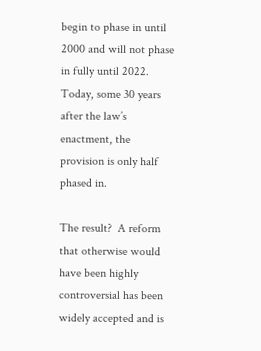begin to phase in until 2000 and will not phase in fully until 2022.  Today, some 30 years after the law’s enactment, the provision is only half phased in.

The result?  A reform that otherwise would have been highly controversial has been widely accepted and is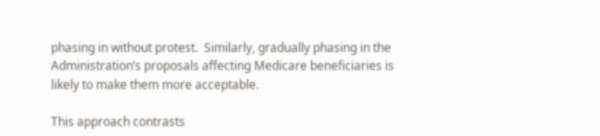phasing in without protest.  Similarly, gradually phasing in the Administration’s proposals affecting Medicare beneficiaries is likely to make them more acceptable.

This approach contrasts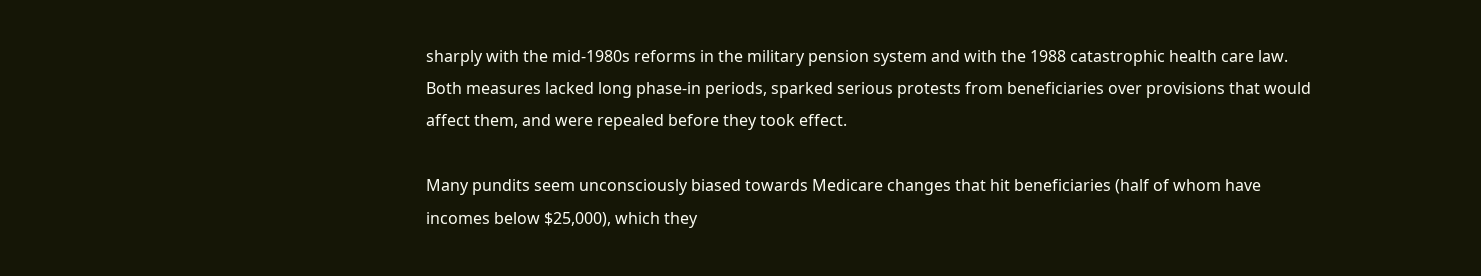sharply with the mid-1980s reforms in the military pension system and with the 1988 catastrophic health care law.  Both measures lacked long phase-in periods, sparked serious protests from beneficiaries over provisions that would affect them, and were repealed before they took effect.

Many pundits seem unconsciously biased towards Medicare changes that hit beneficiaries (half of whom have incomes below $25,000), which they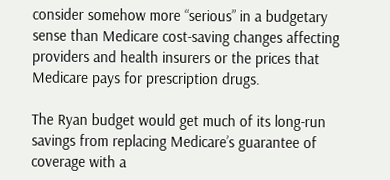consider somehow more “serious” in a budgetary sense than Medicare cost-saving changes affecting providers and health insurers or the prices that Medicare pays for prescription drugs.

The Ryan budget would get much of its long-run savings from replacing Medicare’s guarantee of coverage with a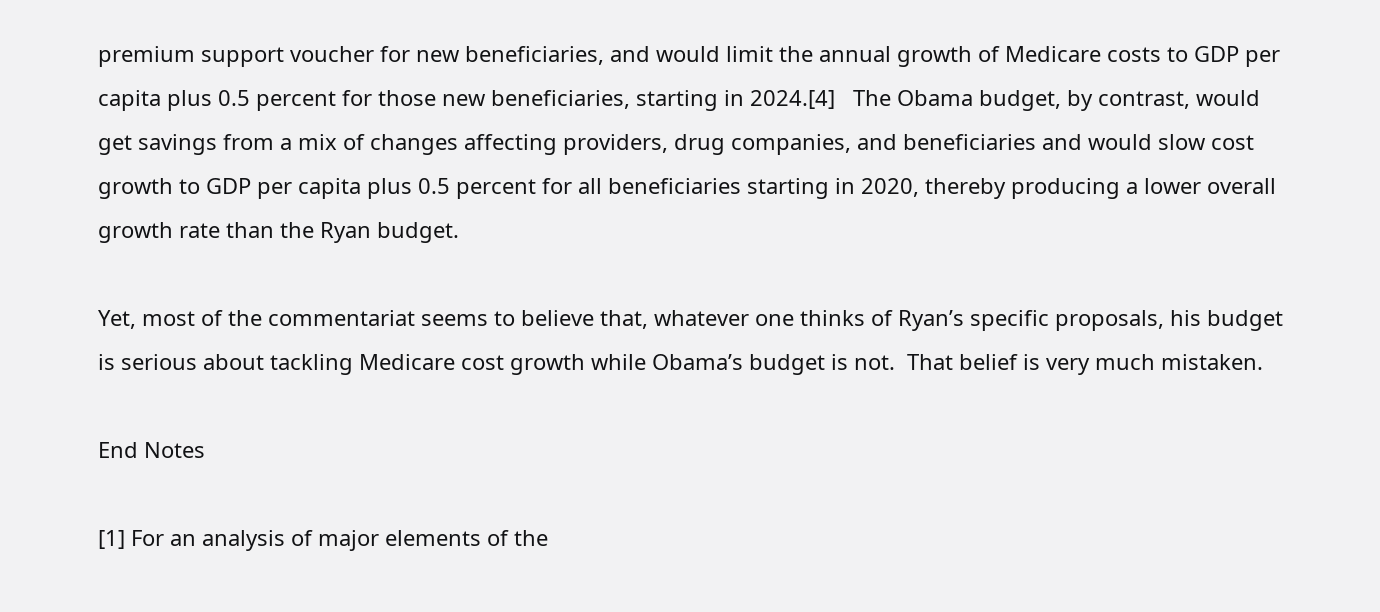premium support voucher for new beneficiaries, and would limit the annual growth of Medicare costs to GDP per capita plus 0.5 percent for those new beneficiaries, starting in 2024.[4]   The Obama budget, by contrast, would get savings from a mix of changes affecting providers, drug companies, and beneficiaries and would slow cost growth to GDP per capita plus 0.5 percent for all beneficiaries starting in 2020, thereby producing a lower overall growth rate than the Ryan budget.

Yet, most of the commentariat seems to believe that, whatever one thinks of Ryan’s specific proposals, his budget is serious about tackling Medicare cost growth while Obama’s budget is not.  That belief is very much mistaken.

End Notes

[1] For an analysis of major elements of the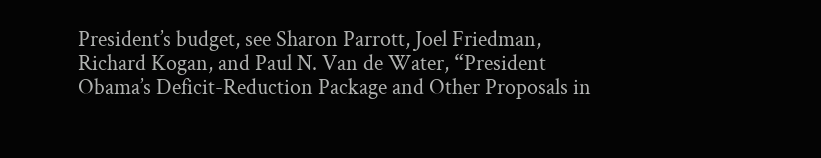President’s budget, see Sharon Parrott, Joel Friedman, Richard Kogan, and Paul N. Van de Water, “President Obama’s Deficit-Reduction Package and Other Proposals in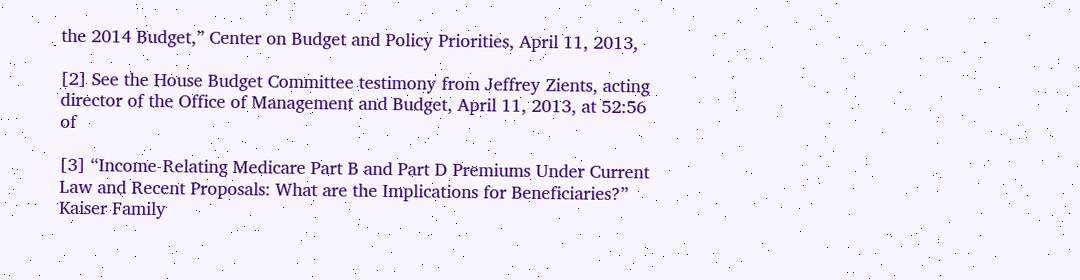the 2014 Budget,” Center on Budget and Policy Priorities, April 11, 2013,

[2] See the House Budget Committee testimony from Jeffrey Zients, acting director of the Office of Management and Budget, April 11, 2013, at 52:56 of

[3] “Income-Relating Medicare Part B and Part D Premiums Under Current Law and Recent Proposals: What are the Implications for Beneficiaries?” Kaiser Family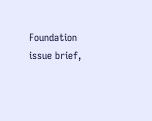Foundation issue brief,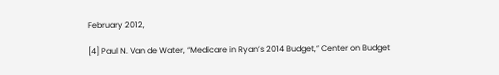February 2012,

[4] Paul N. Van de Water, “Medicare in Ryan’s 2014 Budget,” Center on Budget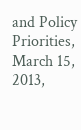and Policy Priorities, March 15, 2013,